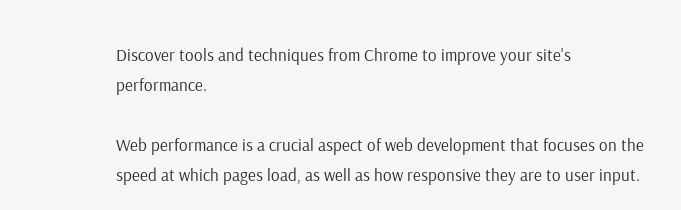Discover tools and techniques from Chrome to improve your site's performance.

Web performance is a crucial aspect of web development that focuses on the speed at which pages load, as well as how responsive they are to user input.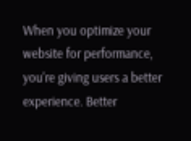When you optimize your website for performance, you're giving users a better experience. Better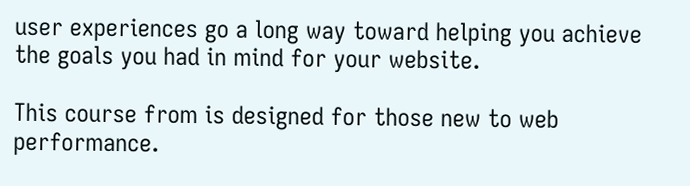user experiences go a long way toward helping you achieve the goals you had in mind for your website.

This course from is designed for those new to web performance.